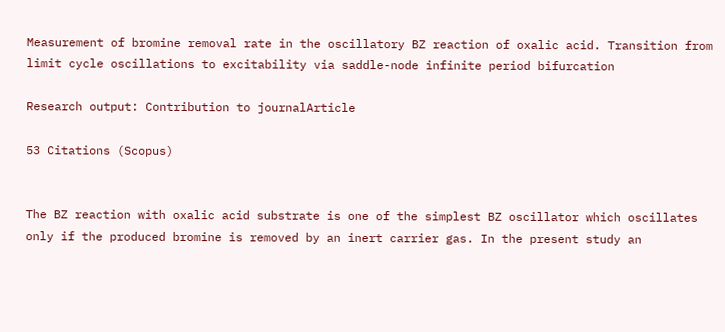Measurement of bromine removal rate in the oscillatory BZ reaction of oxalic acid. Transition from limit cycle oscillations to excitability via saddle-node infinite period bifurcation

Research output: Contribution to journalArticle

53 Citations (Scopus)


The BZ reaction with oxalic acid substrate is one of the simplest BZ oscillator which oscillates only if the produced bromine is removed by an inert carrier gas. In the present study an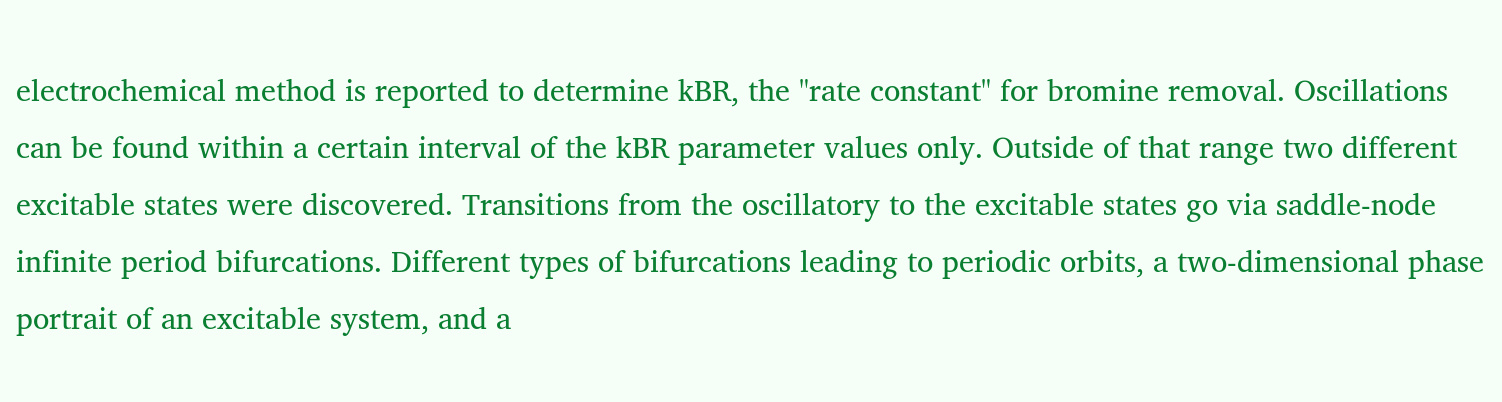electrochemical method is reported to determine kBR, the "rate constant" for bromine removal. Oscillations can be found within a certain interval of the kBR parameter values only. Outside of that range two different excitable states were discovered. Transitions from the oscillatory to the excitable states go via saddle-node infinite period bifurcations. Different types of bifurcations leading to periodic orbits, a two-dimensional phase portrait of an excitable system, and a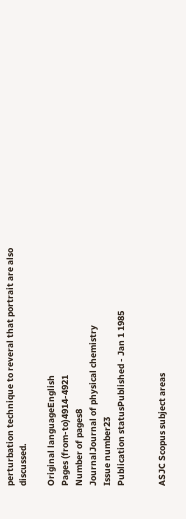perturbation technique to reveral that portrait are also discussed.

Original languageEnglish
Pages (from-to)4914-4921
Number of pages8
JournalJournal of physical chemistry
Issue number23
Publication statusPublished - Jan 1 1985


ASJC Scopus subject areas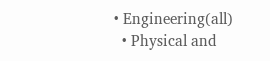• Engineering(all)
  • Physical and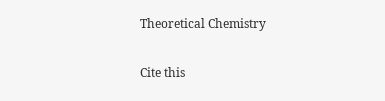Theoretical Chemistry

Cite this